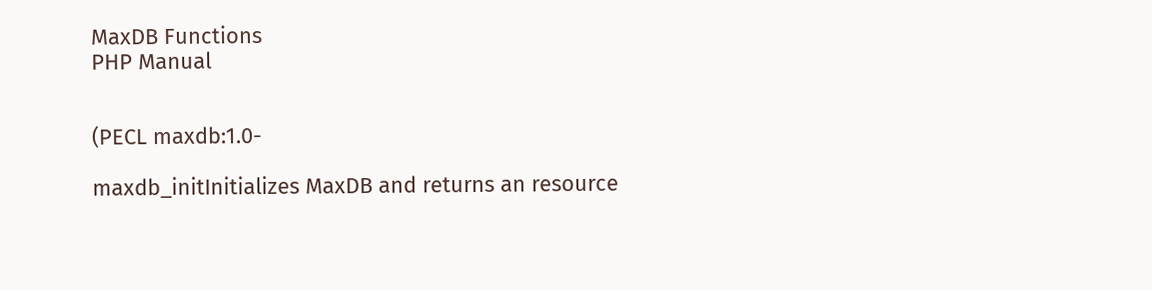MaxDB Functions
PHP Manual


(PECL maxdb:1.0-

maxdb_initInitializes MaxDB and returns an resource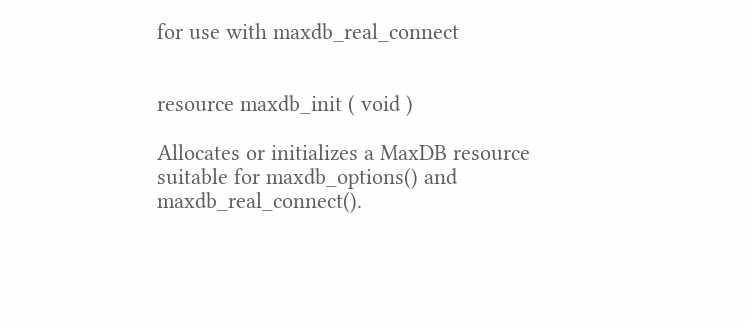for use with maxdb_real_connect


resource maxdb_init ( void )

Allocates or initializes a MaxDB resource suitable for maxdb_options() and maxdb_real_connect().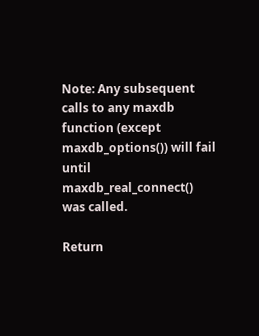Note: Any subsequent calls to any maxdb function (except maxdb_options()) will fail until maxdb_real_connect() was called.

Return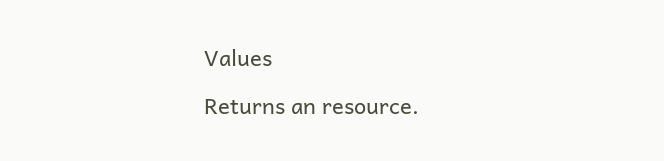Values

Returns an resource.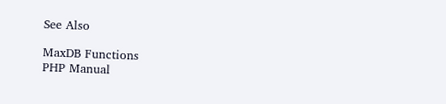See Also

MaxDB Functions
PHP Manual